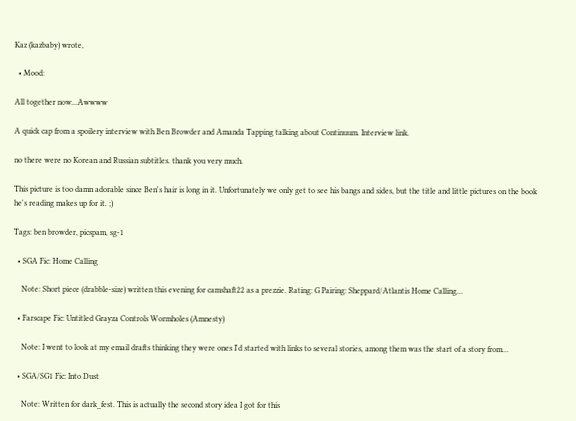Kaz (kazbaby) wrote,

  • Mood:

All together now...Awwww

A quick cap from a spoilery interview with Ben Browder and Amanda Tapping talking about Continuum. Interview link.

no there were no Korean and Russian subtitles. thank you very much.

This picture is too damn adorable since Ben's hair is long in it. Unfortunately we only get to see his bangs and sides, but the title and little pictures on the book he's reading makes up for it. ;)

Tags: ben browder, picspam, sg-1

  • SGA Fic: Home Calling

    Note: Short piece (drabble-size) written this evening for camshaft22 as a prezzie. Rating: G Pairing: Sheppard/Atlantis Home Calling…

  • Farscape Fic: Untitled Grayza Controls Wormholes (Amnesty)

    Note: I went to look at my email drafts thinking they were ones I'd started with links to several stories, among them was the start of a story from…

  • SGA/SG1 Fic: Into Dust

    Note: Written for dark_fest. This is actually the second story idea I got for this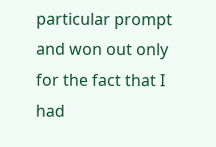particular prompt and won out only for the fact that I had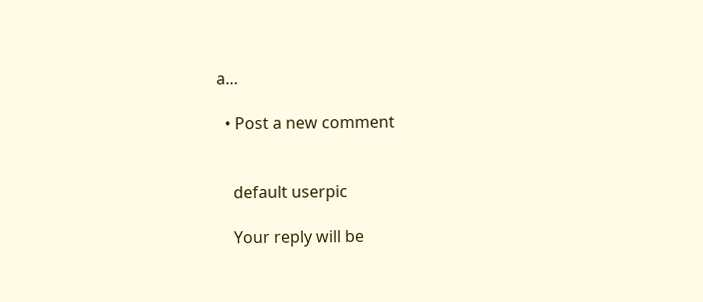a…

  • Post a new comment


    default userpic

    Your reply will be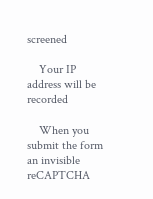screened

    Your IP address will be recorded

    When you submit the form an invisible reCAPTCHA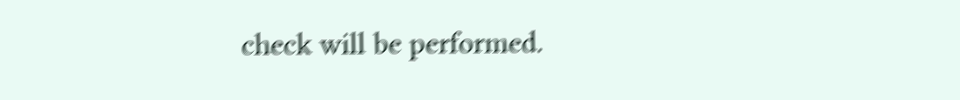check will be performed.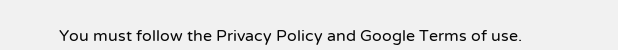You must follow the Privacy Policy and Google Terms of use.